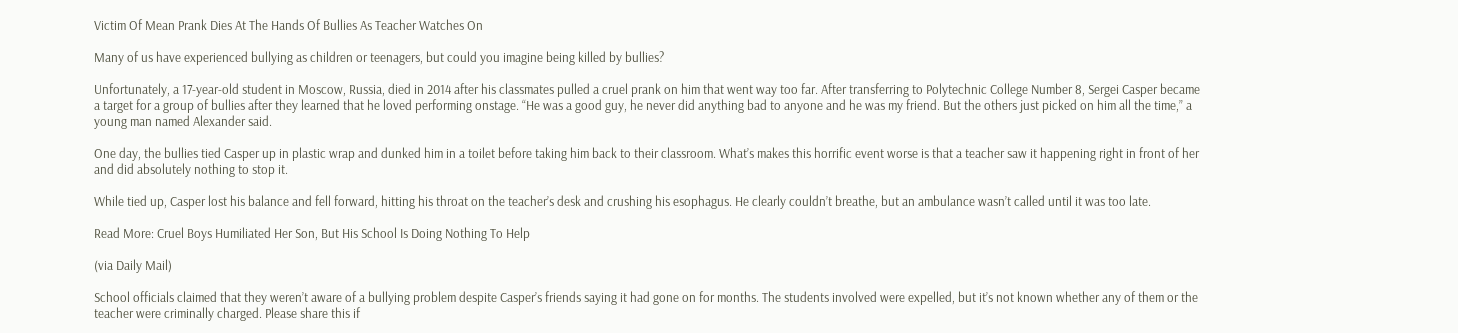Victim Of Mean Prank Dies At The Hands Of Bullies As Teacher Watches On

Many of us have experienced bullying as children or teenagers, but could you imagine being killed by bullies?

Unfortunately, a 17-year-old student in Moscow, Russia, died in 2014 after his classmates pulled a cruel prank on him that went way too far. After transferring to Polytechnic College Number 8, Sergei Casper became a target for a group of bullies after they learned that he loved performing onstage. “He was a good guy, he never did anything bad to anyone and he was my friend. But the others just picked on him all the time,” a young man named Alexander said.

One day, the bullies tied Casper up in plastic wrap and dunked him in a toilet before taking him back to their classroom. What’s makes this horrific event worse is that a teacher saw it happening right in front of her and did absolutely nothing to stop it.

While tied up, Casper lost his balance and fell forward, hitting his throat on the teacher’s desk and crushing his esophagus. He clearly couldn’t breathe, but an ambulance wasn’t called until it was too late.

Read More: Cruel Boys Humiliated Her Son, But His School Is Doing Nothing To Help

(via Daily Mail)

School officials claimed that they weren’t aware of a bullying problem despite Casper’s friends saying it had gone on for months. The students involved were expelled, but it’s not known whether any of them or the teacher were criminally charged. Please share this if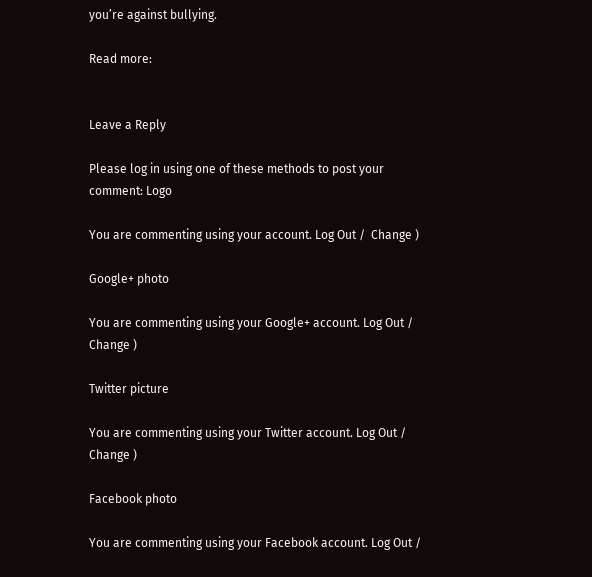you’re against bullying.

Read more:


Leave a Reply

Please log in using one of these methods to post your comment: Logo

You are commenting using your account. Log Out /  Change )

Google+ photo

You are commenting using your Google+ account. Log Out /  Change )

Twitter picture

You are commenting using your Twitter account. Log Out /  Change )

Facebook photo

You are commenting using your Facebook account. Log Out /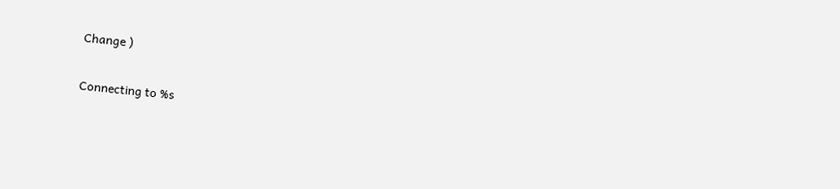Change )


Connecting to %s